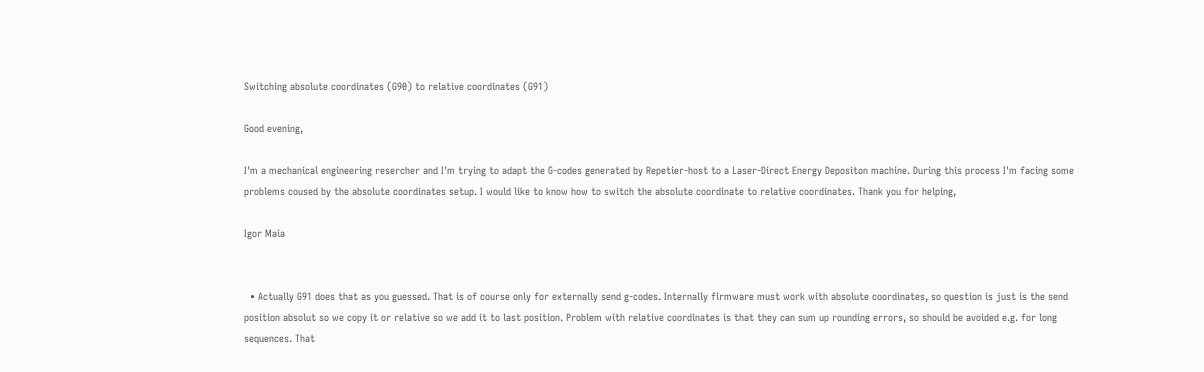Switching absolute coordinates (G90) to relative coordinates (G91)

Good evening,

I'm a mechanical engineering resercher and I'm trying to adapt the G-codes generated by Repetier-host to a Laser-Direct Energy Depositon machine. During this process I'm facing some problems coused by the absolute coordinates setup. I would like to know how to switch the absolute coordinate to relative coordinates. Thank you for helping,

Igor Maia


  • Actually G91 does that as you guessed. That is of course only for externally send g-codes. Internally firmware must work with absolute coordinates, so question is just is the send position absolut so we copy it or relative so we add it to last position. Problem with relative coordinates is that they can sum up rounding errors, so should be avoided e.g. for long sequences. That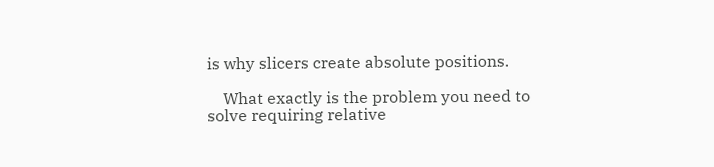is why slicers create absolute positions.

    What exactly is the problem you need to solve requiring relative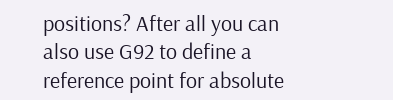positions? After all you can also use G92 to define a reference point for absolute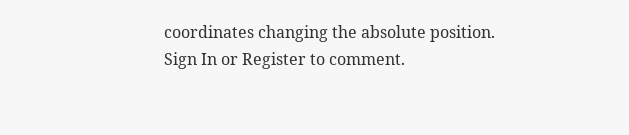coordinates changing the absolute position.
Sign In or Register to comment.